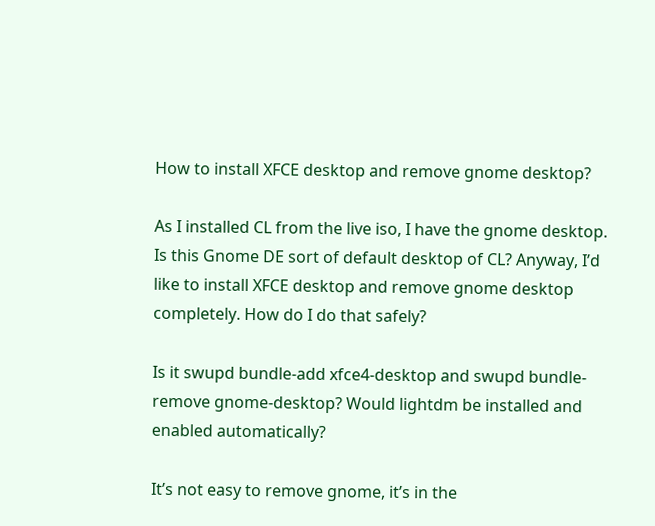How to install XFCE desktop and remove gnome desktop?

As I installed CL from the live iso, I have the gnome desktop. Is this Gnome DE sort of default desktop of CL? Anyway, I’d like to install XFCE desktop and remove gnome desktop completely. How do I do that safely?

Is it swupd bundle-add xfce4-desktop and swupd bundle-remove gnome-desktop? Would lightdm be installed and enabled automatically?

It’s not easy to remove gnome, it’s in the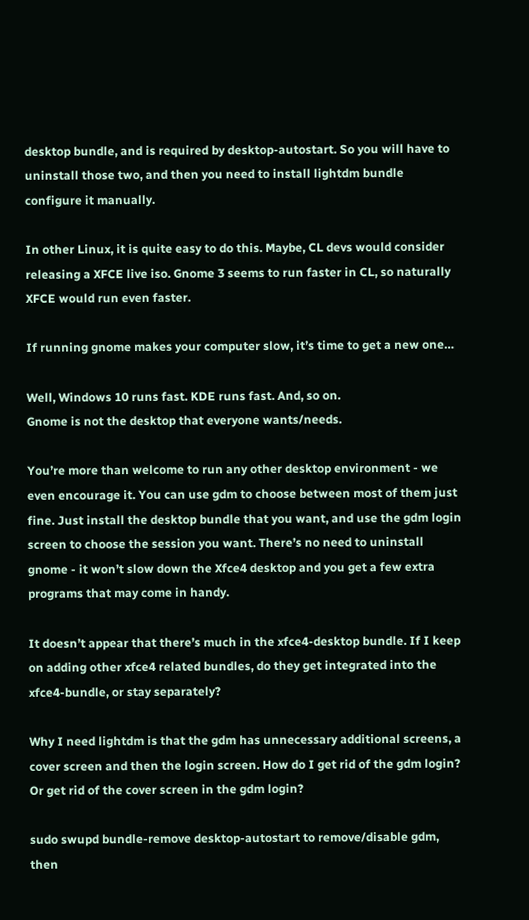desktop bundle, and is required by desktop-autostart. So you will have to uninstall those two, and then you need to install lightdm bundle configure it manually.

In other Linux, it is quite easy to do this. Maybe, CL devs would consider releasing a XFCE live iso. Gnome 3 seems to run faster in CL, so naturally XFCE would run even faster.

If running gnome makes your computer slow, it’s time to get a new one…

Well, Windows 10 runs fast. KDE runs fast. And, so on.
Gnome is not the desktop that everyone wants/needs.

You’re more than welcome to run any other desktop environment - we even encourage it. You can use gdm to choose between most of them just fine. Just install the desktop bundle that you want, and use the gdm login screen to choose the session you want. There’s no need to uninstall gnome - it won’t slow down the Xfce4 desktop and you get a few extra programs that may come in handy.

It doesn’t appear that there’s much in the xfce4-desktop bundle. If I keep on adding other xfce4 related bundles, do they get integrated into the xfce4-bundle, or stay separately?

Why I need lightdm is that the gdm has unnecessary additional screens, a cover screen and then the login screen. How do I get rid of the gdm login? Or get rid of the cover screen in the gdm login?

sudo swupd bundle-remove desktop-autostart to remove/disable gdm, then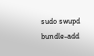sudo swupd bundle-add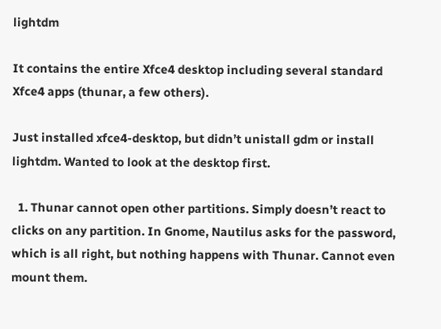lightdm

It contains the entire Xfce4 desktop including several standard Xfce4 apps (thunar, a few others).

Just installed xfce4-desktop, but didn’t unistall gdm or install lightdm. Wanted to look at the desktop first.

  1. Thunar cannot open other partitions. Simply doesn’t react to clicks on any partition. In Gnome, Nautilus asks for the password, which is all right, but nothing happens with Thunar. Cannot even mount them.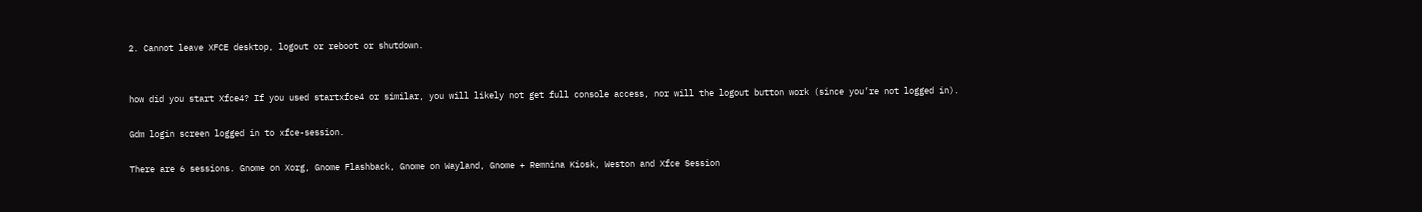2. Cannot leave XFCE desktop, logout or reboot or shutdown.


how did you start Xfce4? If you used startxfce4 or similar, you will likely not get full console access, nor will the logout button work (since you’re not logged in).

Gdm login screen logged in to xfce-session.

There are 6 sessions. Gnome on Xorg, Gnome Flashback, Gnome on Wayland, Gnome + Remnina Kiosk, Weston and Xfce Session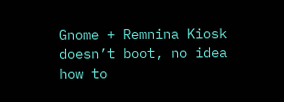Gnome + Remnina Kiosk doesn’t boot, no idea how to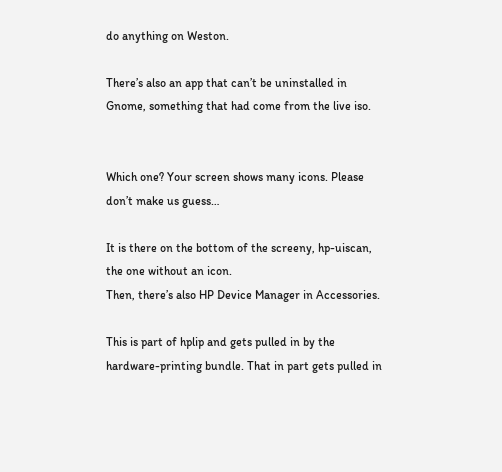do anything on Weston.

There’s also an app that can’t be uninstalled in Gnome, something that had come from the live iso.


Which one? Your screen shows many icons. Please don’t make us guess…

It is there on the bottom of the screeny, hp-uiscan, the one without an icon.
Then, there’s also HP Device Manager in Accessories.

This is part of hplip and gets pulled in by the hardware-printing bundle. That in part gets pulled in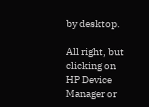by desktop.

All right, but clicking on HP Device Manager or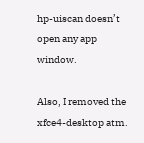hp-uiscan doesn’t open any app window.

Also, I removed the xfce4-desktop atm.